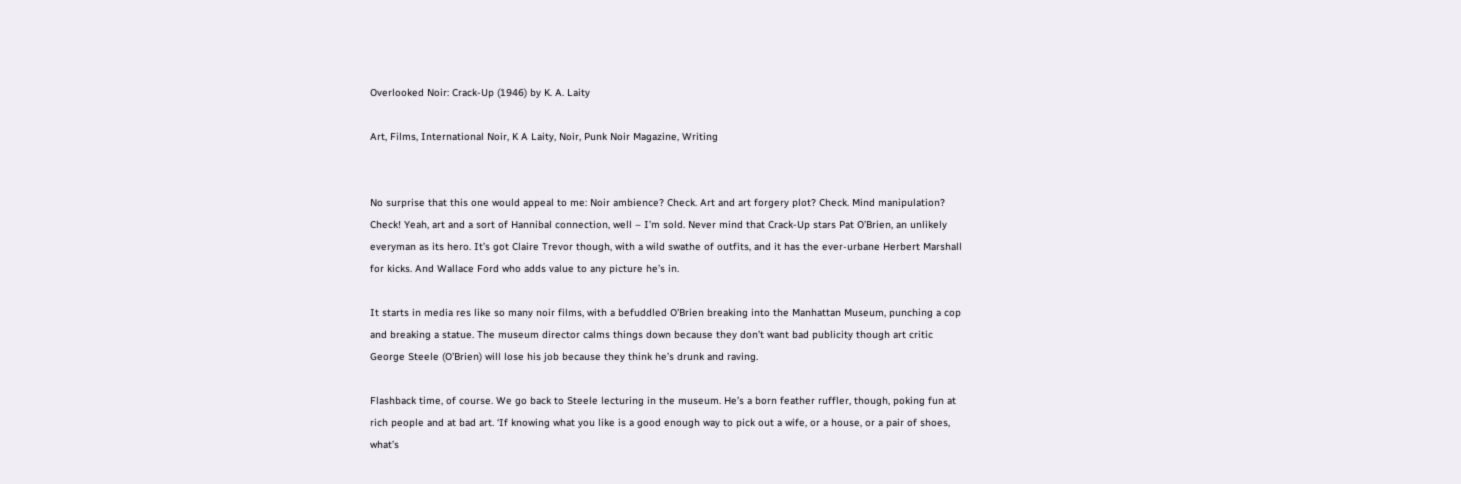Overlooked Noir: Crack-Up (1946) by K. A. Laity

Art, Films, International Noir, K A Laity, Noir, Punk Noir Magazine, Writing


No surprise that this one would appeal to me: Noir ambience? Check. Art and art forgery plot? Check. Mind manipulation? Check! Yeah, art and a sort of Hannibal connection, well – I’m sold. Never mind that Crack-Up stars Pat O’Brien, an unlikely everyman as its hero. It’s got Claire Trevor though, with a wild swathe of outfits, and it has the ever-urbane Herbert Marshall for kicks. And Wallace Ford who adds value to any picture he’s in.

It starts in media res like so many noir films, with a befuddled O’Brien breaking into the Manhattan Museum, punching a cop and breaking a statue. The museum director calms things down because they don’t want bad publicity though art critic George Steele (O’Brien) will lose his job because they think he’s drunk and raving.

Flashback time, of course. We go back to Steele lecturing in the museum. He’s a born feather ruffler, though, poking fun at rich people and at bad art. ‘If knowing what you like is a good enough way to pick out a wife, or a house, or a pair of shoes, what’s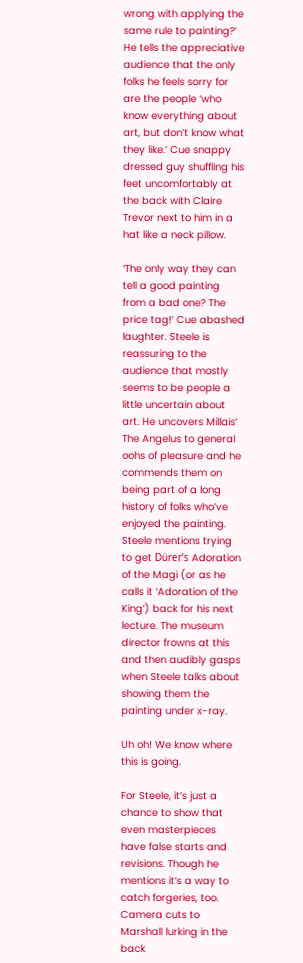wrong with applying the same rule to painting?’ He tells the appreciative audience that the only folks he feels sorry for are the people ‘who know everything about art, but don’t know what they like.’ Cue snappy dressed guy shuffling his feet uncomfortably at the back with Claire Trevor next to him in a hat like a neck pillow.

‘The only way they can tell a good painting from a bad one? The price tag!’ Cue abashed laughter. Steele is reassuring to the audience that mostly seems to be people a little uncertain about art. He uncovers Millais’ The Angelus to general oohs of pleasure and he commends them on being part of a long history of folks who’ve enjoyed the painting. Steele mentions trying to get Dürer’s Adoration of the Magi (or as he calls it ‘Adoration of the King’) back for his next lecture. The museum director frowns at this and then audibly gasps when Steele talks about showing them the painting under x-ray.

Uh oh! We know where this is going.

For Steele, it’s just a chance to show that even masterpieces have false starts and revisions. Though he mentions it’s a way to catch forgeries, too. Camera cuts to Marshall lurking in the back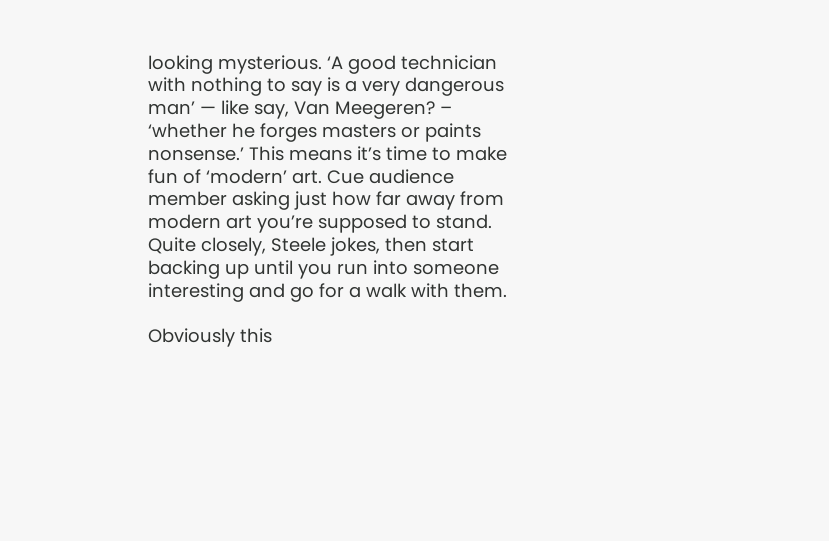looking mysterious. ‘A good technician with nothing to say is a very dangerous man’ — like say, Van Meegeren? – ‘whether he forges masters or paints nonsense.’ This means it’s time to make fun of ‘modern’ art. Cue audience member asking just how far away from modern art you’re supposed to stand. Quite closely, Steele jokes, then start backing up until you run into someone interesting and go for a walk with them.

Obviously this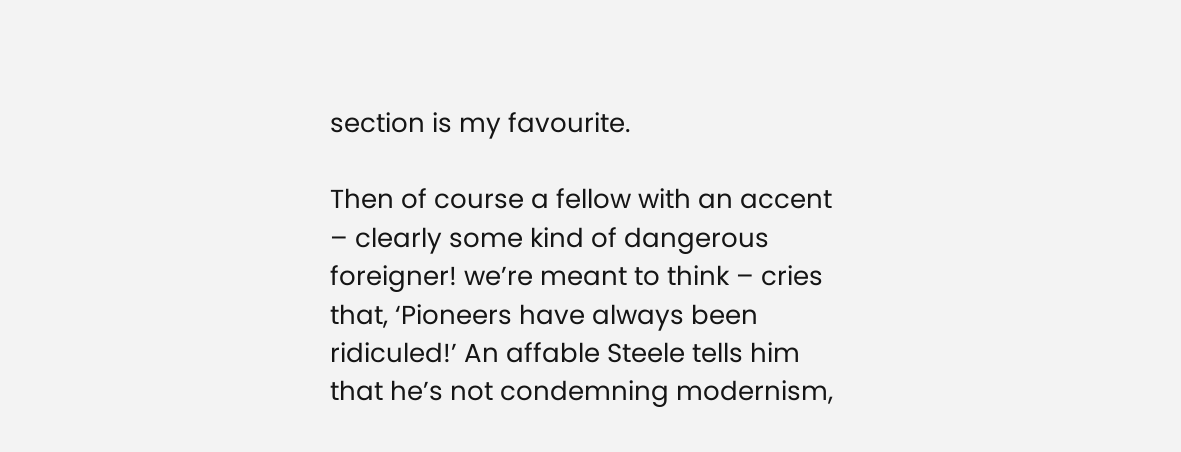section is my favourite.

Then of course a fellow with an accent – clearly some kind of dangerous foreigner! we’re meant to think – cries that, ‘Pioneers have always been ridiculed!’ An affable Steele tells him that he’s not condemning modernism,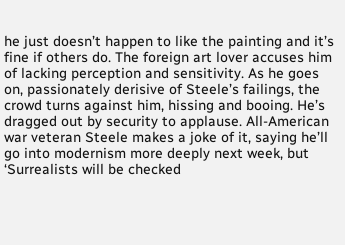he just doesn’t happen to like the painting and it’s fine if others do. The foreign art lover accuses him of lacking perception and sensitivity. As he goes on, passionately derisive of Steele’s failings, the crowd turns against him, hissing and booing. He’s dragged out by security to applause. All-American war veteran Steele makes a joke of it, saying he’ll go into modernism more deeply next week, but ‘Surrealists will be checked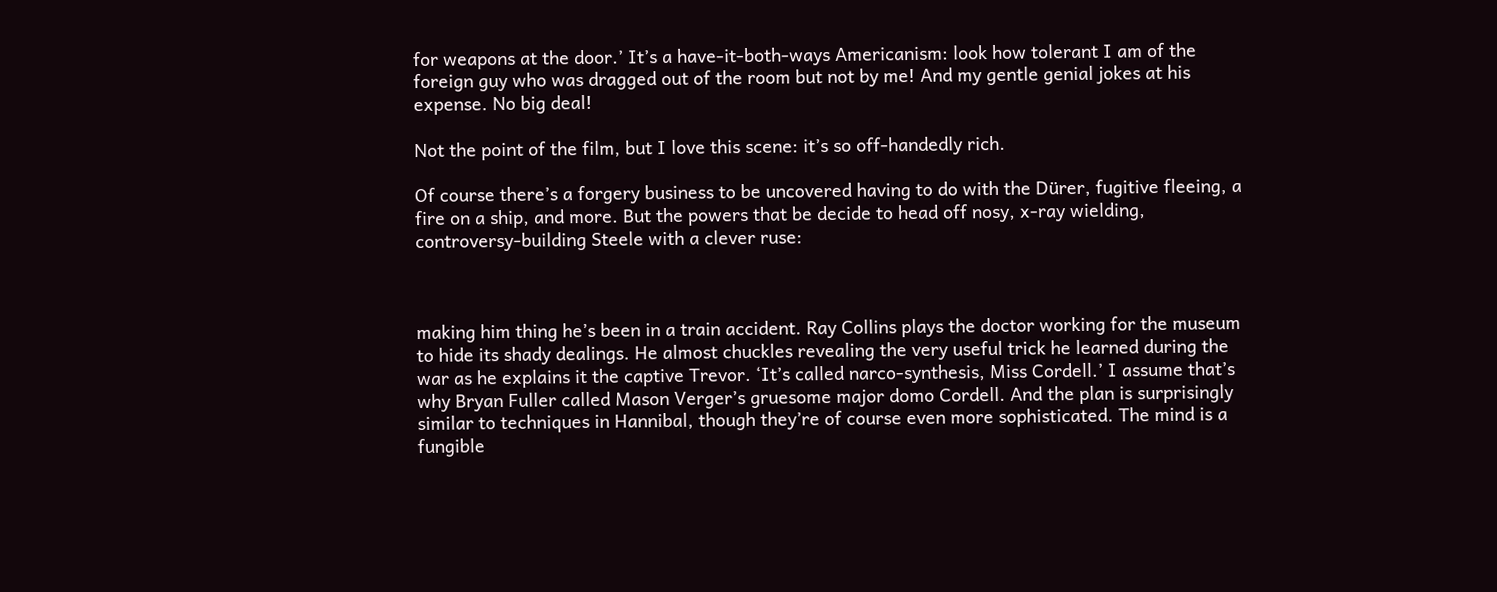for weapons at the door.’ It’s a have-it-both-ways Americanism: look how tolerant I am of the foreign guy who was dragged out of the room but not by me! And my gentle genial jokes at his expense. No big deal!

Not the point of the film, but I love this scene: it’s so off-handedly rich.

Of course there’s a forgery business to be uncovered having to do with the Dürer, fugitive fleeing, a fire on a ship, and more. But the powers that be decide to head off nosy, x-ray wielding, controversy-building Steele with a clever ruse:



making him thing he’s been in a train accident. Ray Collins plays the doctor working for the museum to hide its shady dealings. He almost chuckles revealing the very useful trick he learned during the war as he explains it the captive Trevor. ‘It’s called narco-synthesis, Miss Cordell.’ I assume that’s why Bryan Fuller called Mason Verger’s gruesome major domo Cordell. And the plan is surprisingly similar to techniques in Hannibal, though they’re of course even more sophisticated. The mind is a fungible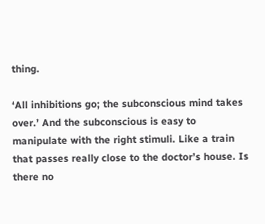thing.

‘All inhibitions go; the subconscious mind takes over.’ And the subconscious is easy to manipulate with the right stimuli. Like a train that passes really close to the doctor’s house. Is there no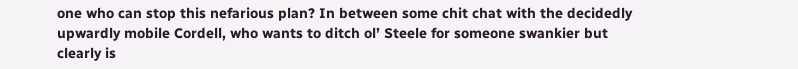one who can stop this nefarious plan? In between some chit chat with the decidedly upwardly mobile Cordell, who wants to ditch ol’ Steele for someone swankier but clearly is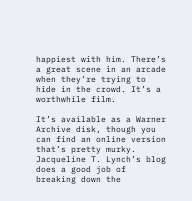happiest with him. There’s a great scene in an arcade when they’re trying to hide in the crowd. It’s a worthwhile film.

It’s available as a Warner Archive disk, though you can find an online version that’s pretty murky. Jacqueline T. Lynch’s blog does a good job of breaking down the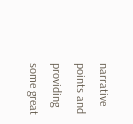narrative points and providing some great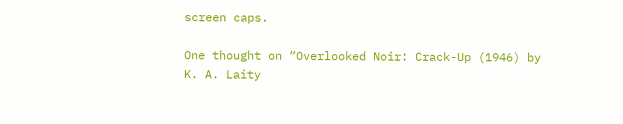screen caps.

One thought on “Overlooked Noir: Crack-Up (1946) by K. A. Laity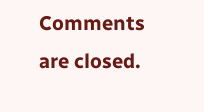Comments are closed.